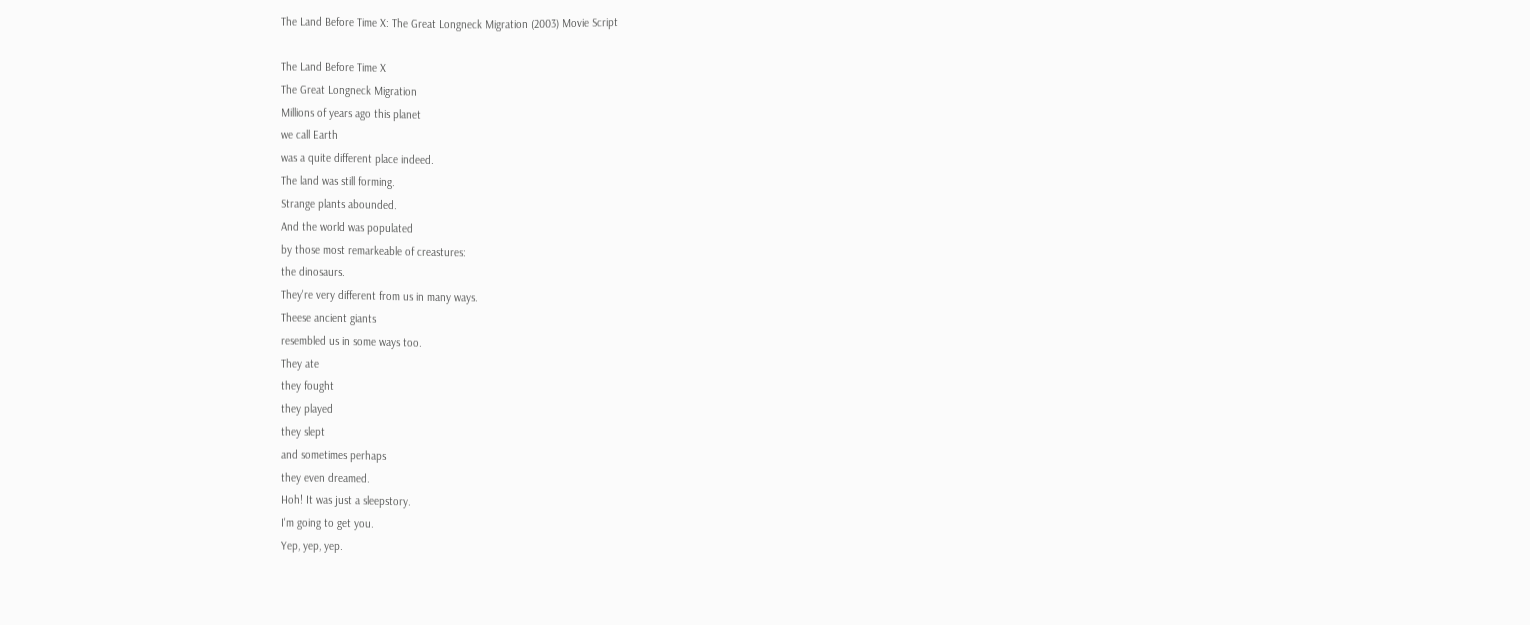The Land Before Time X: The Great Longneck Migration (2003) Movie Script

The Land Before Time X
The Great Longneck Migration
Millions of years ago this planet
we call Earth
was a quite different place indeed.
The land was still forming.
Strange plants abounded.
And the world was populated
by those most remarkeable of creastures:
the dinosaurs.
They're very different from us in many ways.
Theese ancient giants
resembled us in some ways too.
They ate
they fought
they played
they slept
and sometimes perhaps
they even dreamed.
Hoh! It was just a sleepstory.
I'm going to get you.
Yep, yep, yep.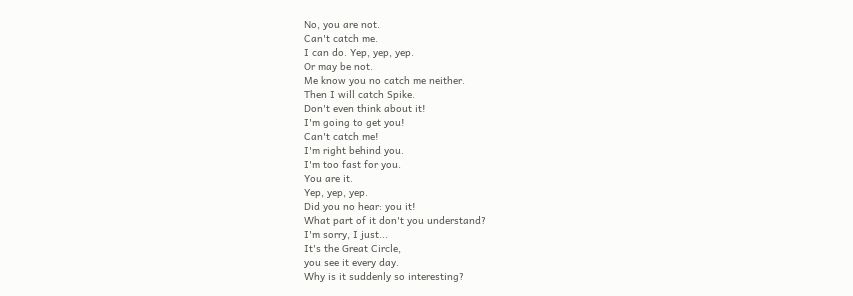No, you are not.
Can't catch me.
I can do. Yep, yep, yep.
Or may be not.
Me know you no catch me neither.
Then I will catch Spike.
Don't even think about it!
I'm going to get you!
Can't catch me!
I'm right behind you.
I'm too fast for you.
You are it.
Yep, yep, yep.
Did you no hear: you it!
What part of it don't you understand?
I'm sorry, I just...
It's the Great Circle,
you see it every day.
Why is it suddenly so interesting?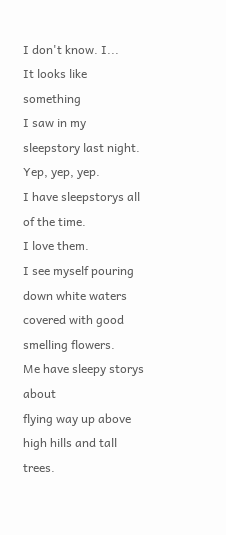I don't know. I...
It looks like something
I saw in my sleepstory last night.
Yep, yep, yep.
I have sleepstorys all of the time.
I love them.
I see myself pouring down white waters
covered with good smelling flowers.
Me have sleepy storys about
flying way up above high hills and tall trees.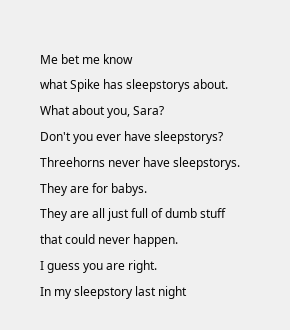Me bet me know
what Spike has sleepstorys about.
What about you, Sara?
Don't you ever have sleepstorys?
Threehorns never have sleepstorys.
They are for babys.
They are all just full of dumb stuff
that could never happen.
I guess you are right.
In my sleepstory last night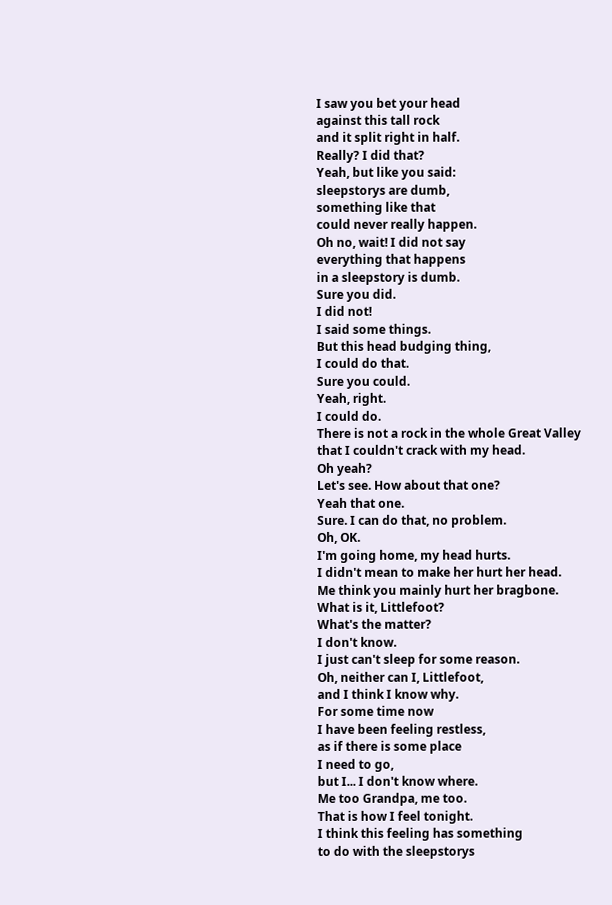I saw you bet your head
against this tall rock
and it split right in half.
Really? I did that?
Yeah, but like you said:
sleepstorys are dumb,
something like that
could never really happen.
Oh no, wait! I did not say
everything that happens
in a sleepstory is dumb.
Sure you did.
I did not!
I said some things.
But this head budging thing,
I could do that.
Sure you could.
Yeah, right.
I could do.
There is not a rock in the whole Great Valley
that I couldn't crack with my head.
Oh yeah?
Let's see. How about that one?
Yeah that one.
Sure. I can do that, no problem.
Oh, OK.
I'm going home, my head hurts.
I didn't mean to make her hurt her head.
Me think you mainly hurt her bragbone.
What is it, Littlefoot?
What's the matter?
I don't know.
I just can't sleep for some reason.
Oh, neither can I, Littlefoot,
and I think I know why.
For some time now
I have been feeling restless,
as if there is some place
I need to go,
but I... I don't know where.
Me too Grandpa, me too.
That is how I feel tonight.
I think this feeling has something
to do with the sleepstorys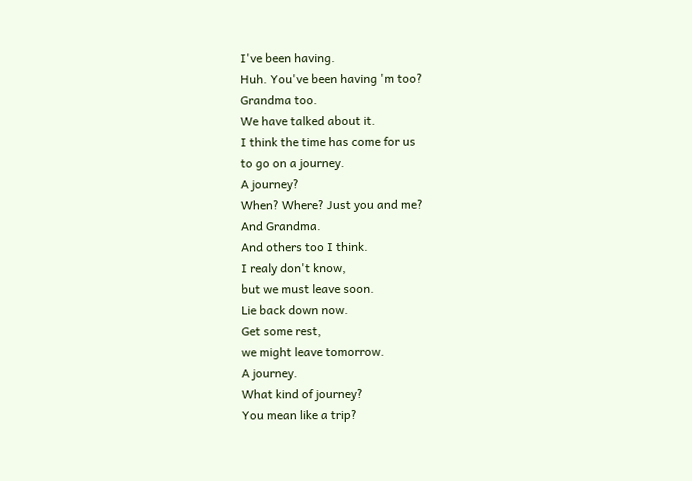I've been having.
Huh. You've been having 'm too?
Grandma too.
We have talked about it.
I think the time has come for us
to go on a journey.
A journey?
When? Where? Just you and me?
And Grandma.
And others too I think.
I realy don't know,
but we must leave soon.
Lie back down now.
Get some rest,
we might leave tomorrow.
A journey.
What kind of journey?
You mean like a trip?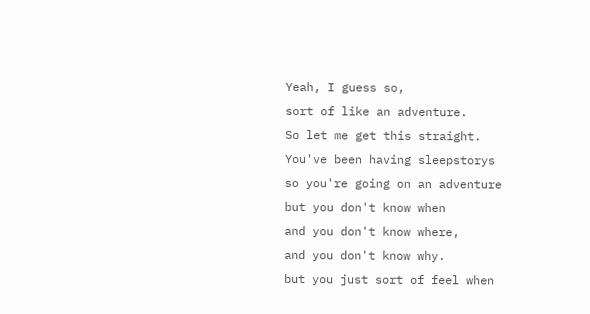Yeah, I guess so,
sort of like an adventure.
So let me get this straight.
You've been having sleepstorys
so you're going on an adventure
but you don't know when
and you don't know where,
and you don't know why.
but you just sort of feel when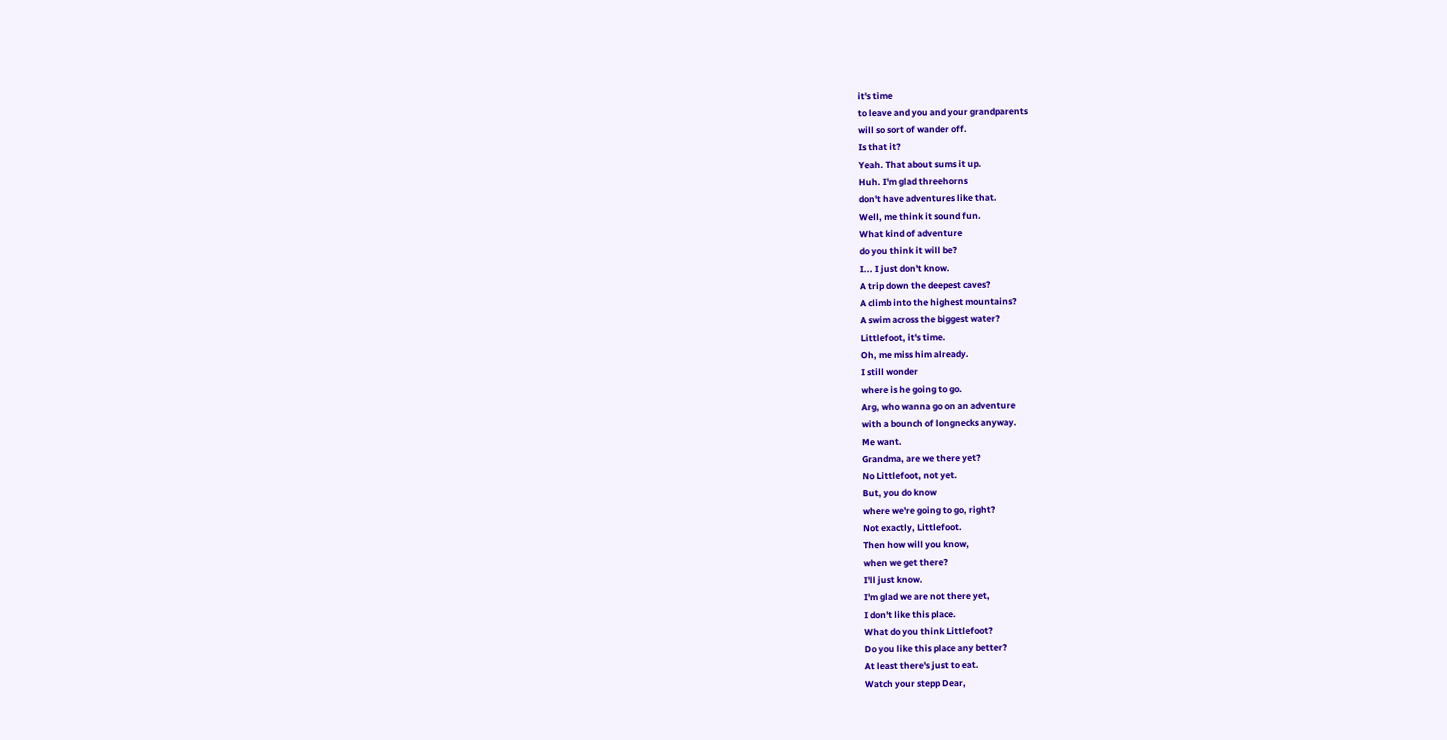it's time
to leave and you and your grandparents
will so sort of wander off.
Is that it?
Yeah. That about sums it up.
Huh. I'm glad threehorns
don't have adventures like that.
Well, me think it sound fun.
What kind of adventure
do you think it will be?
I... I just don't know.
A trip down the deepest caves?
A climb into the highest mountains?
A swim across the biggest water?
Littlefoot, it's time.
Oh, me miss him already.
I still wonder
where is he going to go.
Arg, who wanna go on an adventure
with a bounch of longnecks anyway.
Me want.
Grandma, are we there yet?
No Littlefoot, not yet.
But, you do know
where we're going to go, right?
Not exactly, Littlefoot.
Then how will you know,
when we get there?
I'll just know.
I'm glad we are not there yet,
I don't like this place.
What do you think Littlefoot?
Do you like this place any better?
At least there's just to eat.
Watch your stepp Dear,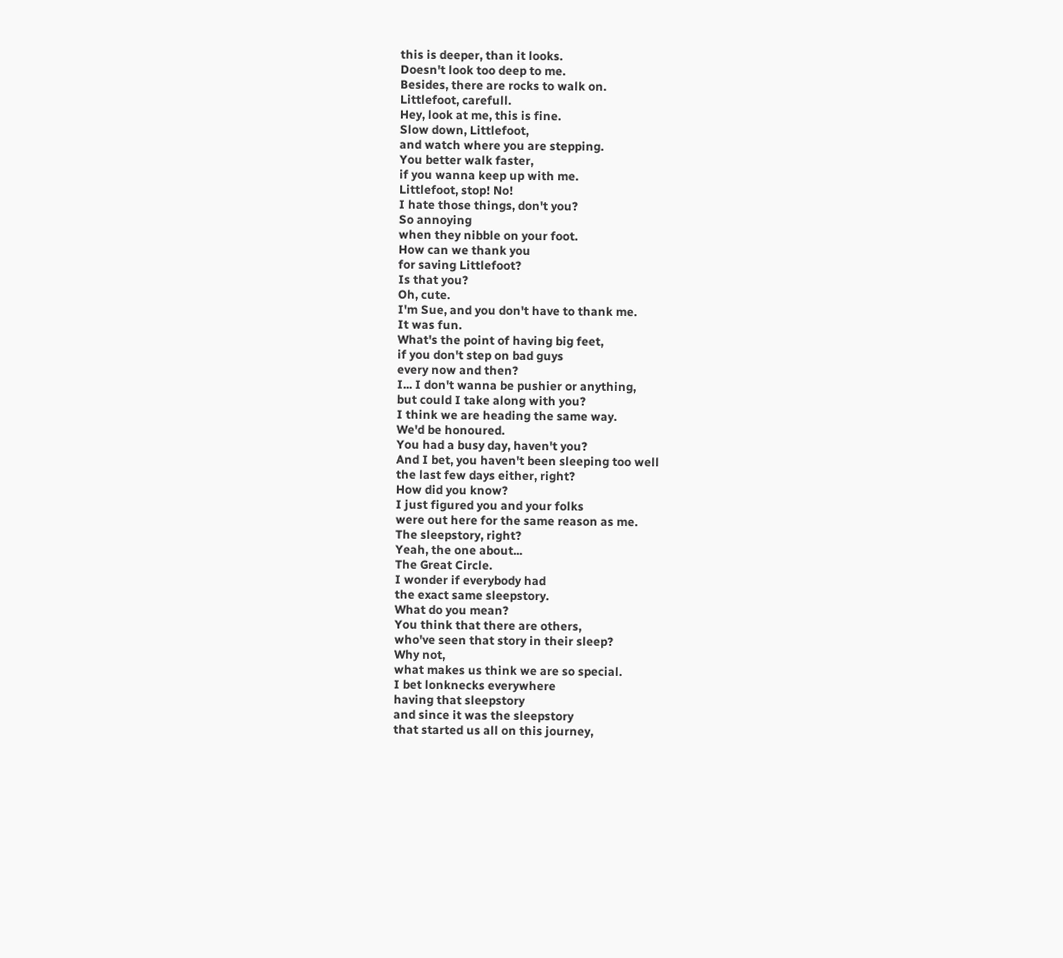this is deeper, than it looks.
Doesn't look too deep to me.
Besides, there are rocks to walk on.
Littlefoot, carefull.
Hey, look at me, this is fine.
Slow down, Littlefoot,
and watch where you are stepping.
You better walk faster,
if you wanna keep up with me.
Littlefoot, stop! No!
I hate those things, don't you?
So annoying
when they nibble on your foot.
How can we thank you
for saving Littlefoot?
Is that you?
Oh, cute.
I'm Sue, and you don't have to thank me.
It was fun.
What's the point of having big feet,
if you don't step on bad guys
every now and then?
I... I don't wanna be pushier or anything,
but could I take along with you?
I think we are heading the same way.
We'd be honoured.
You had a busy day, haven't you?
And I bet, you haven't been sleeping too well
the last few days either, right?
How did you know?
I just figured you and your folks
were out here for the same reason as me.
The sleepstory, right?
Yeah, the one about...
The Great Circle.
I wonder if everybody had
the exact same sleepstory.
What do you mean?
You think that there are others,
who've seen that story in their sleep?
Why not,
what makes us think we are so special.
I bet lonknecks everywhere
having that sleepstory
and since it was the sleepstory
that started us all on this journey,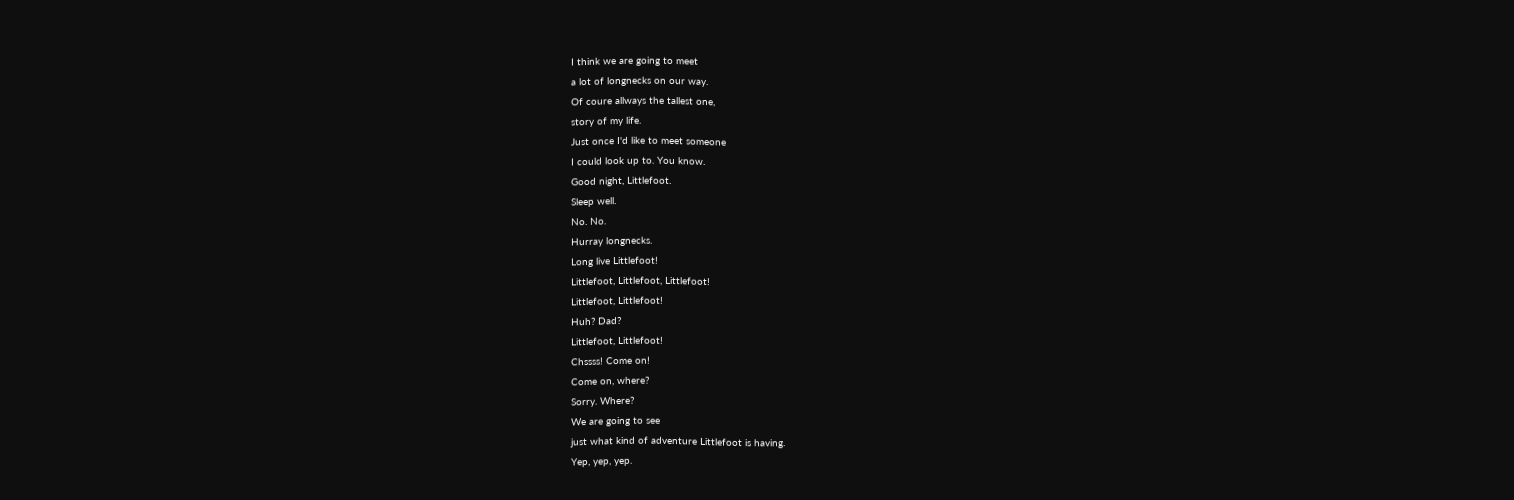I think we are going to meet
a lot of longnecks on our way.
Of coure allways the tallest one,
story of my life.
Just once I'd like to meet someone
I could look up to. You know.
Good night, Littlefoot.
Sleep well.
No. No.
Hurray longnecks.
Long live Littlefoot!
Littlefoot, Littlefoot, Littlefoot!
Littlefoot, Littlefoot!
Huh? Dad?
Littlefoot, Littlefoot!
Chssss! Come on!
Come on, where?
Sorry. Where?
We are going to see
just what kind of adventure Littlefoot is having.
Yep, yep, yep.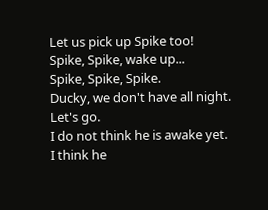Let us pick up Spike too!
Spike, Spike, wake up...
Spike, Spike, Spike.
Ducky, we don't have all night.
Let's go.
I do not think he is awake yet.
I think he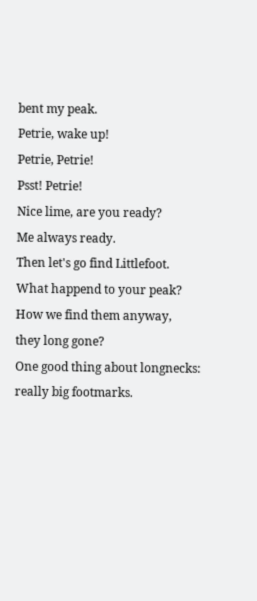bent my peak.
Petrie, wake up!
Petrie, Petrie!
Psst! Petrie!
Nice lime, are you ready?
Me always ready.
Then let's go find Littlefoot.
What happend to your peak?
How we find them anyway,
they long gone?
One good thing about longnecks:
really big footmarks.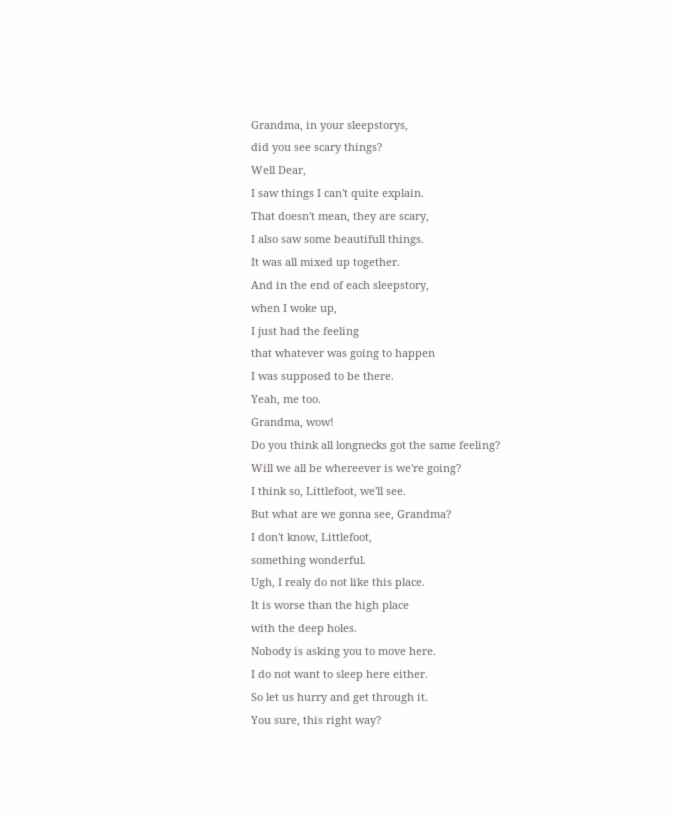Grandma, in your sleepstorys,
did you see scary things?
Well Dear,
I saw things I can't quite explain.
That doesn't mean, they are scary,
I also saw some beautifull things.
It was all mixed up together.
And in the end of each sleepstory,
when I woke up,
I just had the feeling
that whatever was going to happen
I was supposed to be there.
Yeah, me too.
Grandma, wow!
Do you think all longnecks got the same feeling?
Will we all be whereever is we're going?
I think so, Littlefoot, we'll see.
But what are we gonna see, Grandma?
I don't know, Littlefoot,
something wonderful.
Ugh, I realy do not like this place.
It is worse than the high place
with the deep holes.
Nobody is asking you to move here.
I do not want to sleep here either.
So let us hurry and get through it.
You sure, this right way?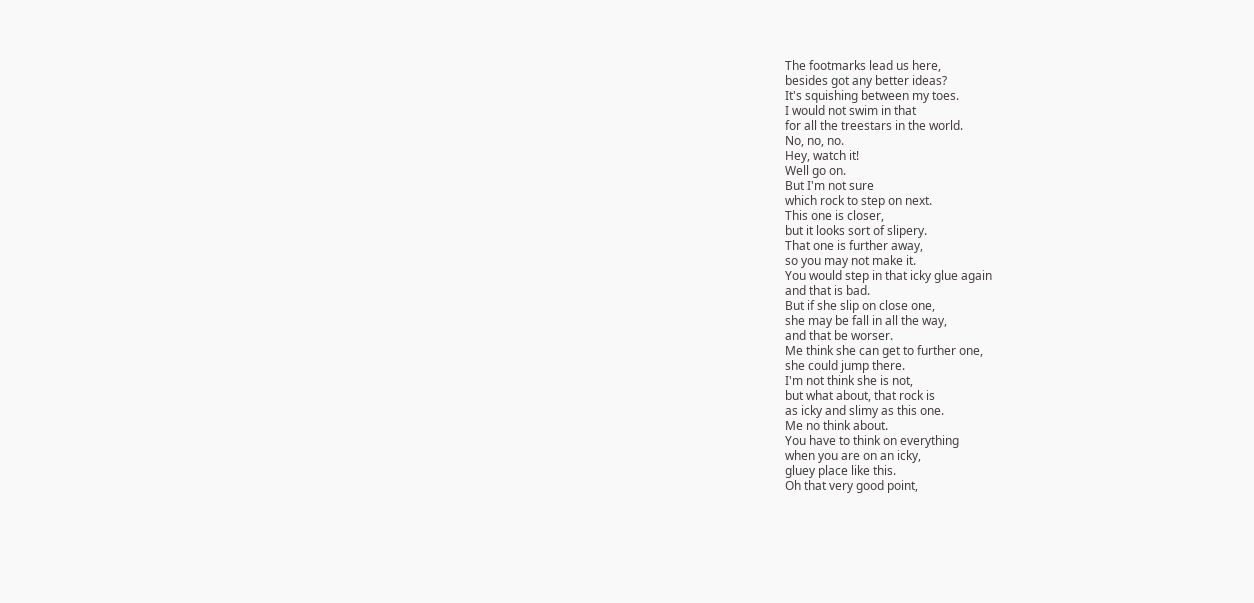The footmarks lead us here,
besides got any better ideas?
It's squishing between my toes.
I would not swim in that
for all the treestars in the world.
No, no, no.
Hey, watch it!
Well go on.
But I'm not sure
which rock to step on next.
This one is closer,
but it looks sort of slipery.
That one is further away,
so you may not make it.
You would step in that icky glue again
and that is bad.
But if she slip on close one,
she may be fall in all the way,
and that be worser.
Me think she can get to further one,
she could jump there.
I'm not think she is not,
but what about, that rock is
as icky and slimy as this one.
Me no think about.
You have to think on everything
when you are on an icky,
gluey place like this.
Oh that very good point,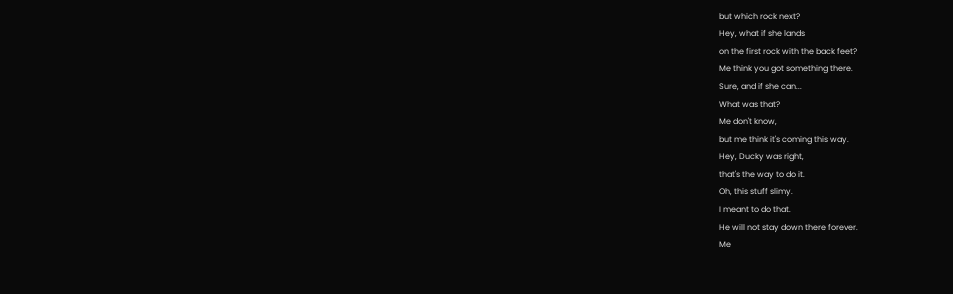but which rock next?
Hey, what if she lands
on the first rock with the back feet?
Me think you got something there.
Sure, and if she can...
What was that?
Me don't know,
but me think it's coming this way.
Hey, Ducky was right,
that's the way to do it.
Oh, this stuff slimy.
I meant to do that.
He will not stay down there forever.
Me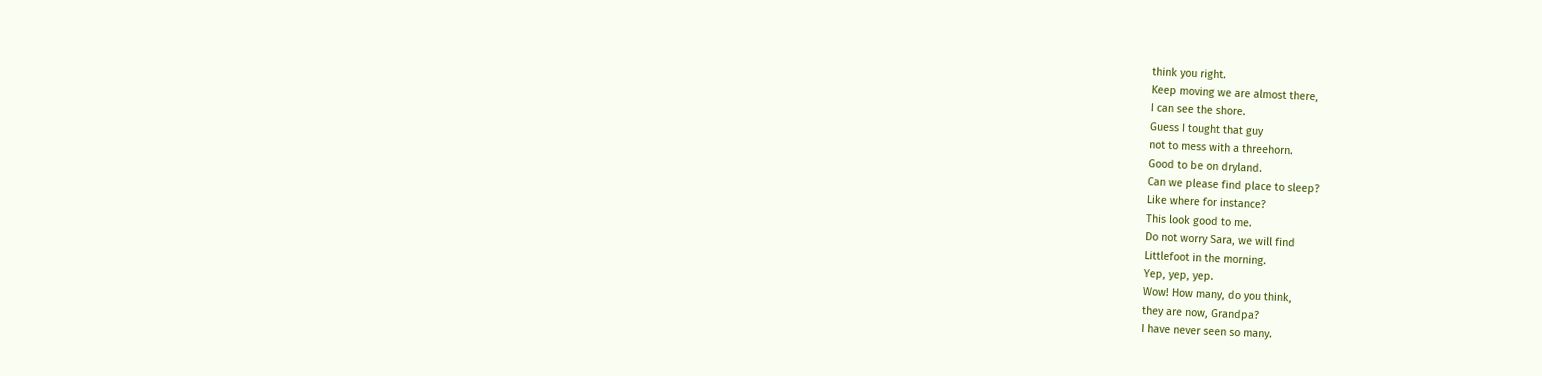think you right.
Keep moving we are almost there,
I can see the shore.
Guess I tought that guy
not to mess with a threehorn.
Good to be on dryland.
Can we please find place to sleep?
Like where for instance?
This look good to me.
Do not worry Sara, we will find
Littlefoot in the morning.
Yep, yep, yep.
Wow! How many, do you think,
they are now, Grandpa?
I have never seen so many.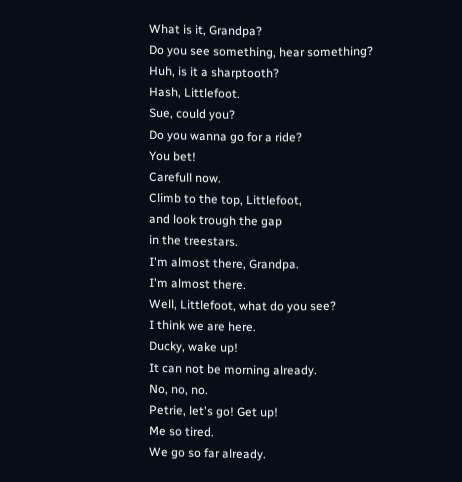What is it, Grandpa?
Do you see something, hear something?
Huh, is it a sharptooth?
Hash, Littlefoot.
Sue, could you?
Do you wanna go for a ride?
You bet!
Carefull now.
Climb to the top, Littlefoot,
and look trough the gap
in the treestars.
I'm almost there, Grandpa.
I'm almost there.
Well, Littlefoot, what do you see?
I think we are here.
Ducky, wake up!
It can not be morning already.
No, no, no.
Petrie, let's go! Get up!
Me so tired.
We go so far already.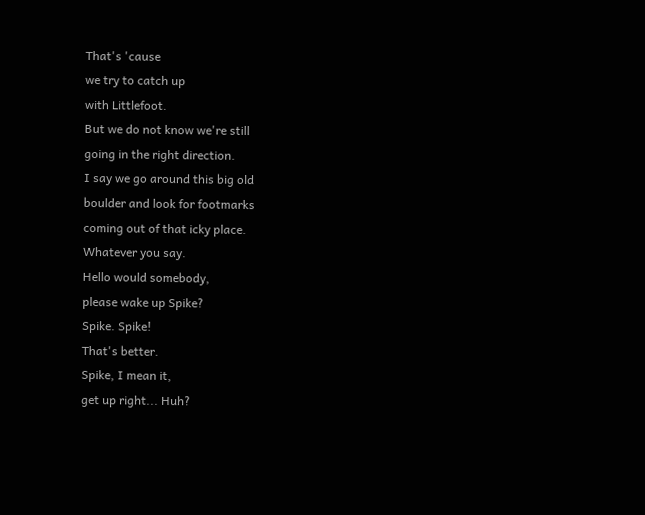That's 'cause
we try to catch up
with Littlefoot.
But we do not know we're still
going in the right direction.
I say we go around this big old
boulder and look for footmarks
coming out of that icky place.
Whatever you say.
Hello would somebody,
please wake up Spike?
Spike. Spike!
That's better.
Spike, I mean it,
get up right... Huh?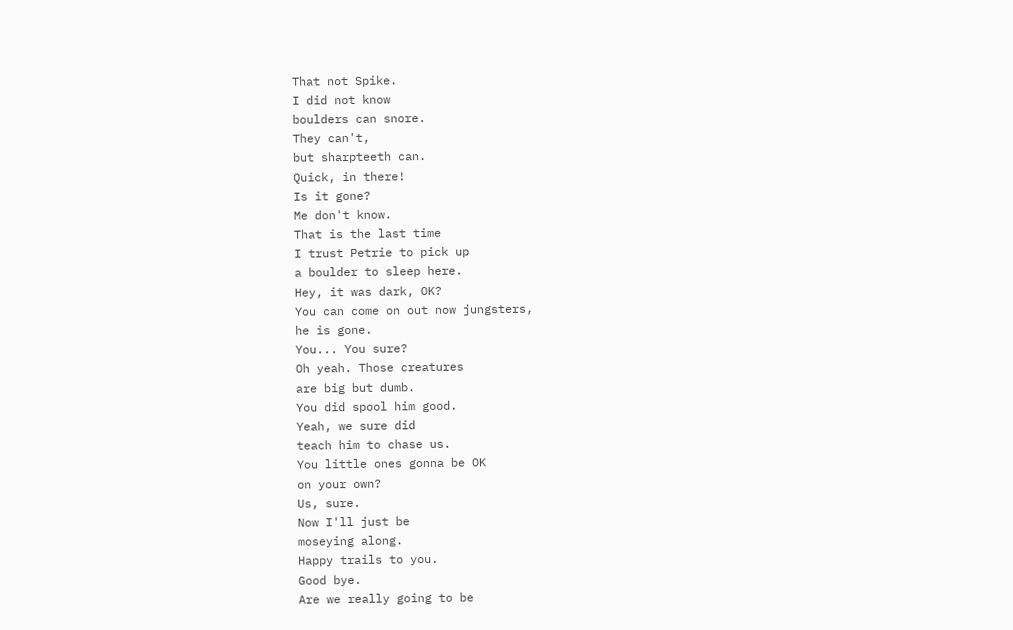That not Spike.
I did not know
boulders can snore.
They can't,
but sharpteeth can.
Quick, in there!
Is it gone?
Me don't know.
That is the last time
I trust Petrie to pick up
a boulder to sleep here.
Hey, it was dark, OK?
You can come on out now jungsters,
he is gone.
You... You sure?
Oh yeah. Those creatures
are big but dumb.
You did spool him good.
Yeah, we sure did
teach him to chase us.
You little ones gonna be OK
on your own?
Us, sure.
Now I'll just be
moseying along.
Happy trails to you.
Good bye.
Are we really going to be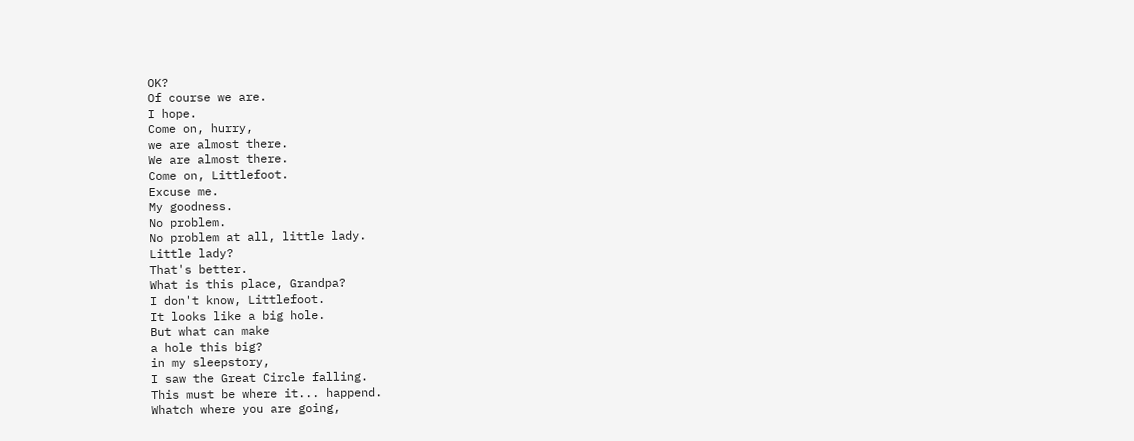OK?
Of course we are.
I hope.
Come on, hurry,
we are almost there.
We are almost there.
Come on, Littlefoot.
Excuse me.
My goodness.
No problem.
No problem at all, little lady.
Little lady?
That's better.
What is this place, Grandpa?
I don't know, Littlefoot.
It looks like a big hole.
But what can make
a hole this big?
in my sleepstory,
I saw the Great Circle falling.
This must be where it... happend.
Whatch where you are going,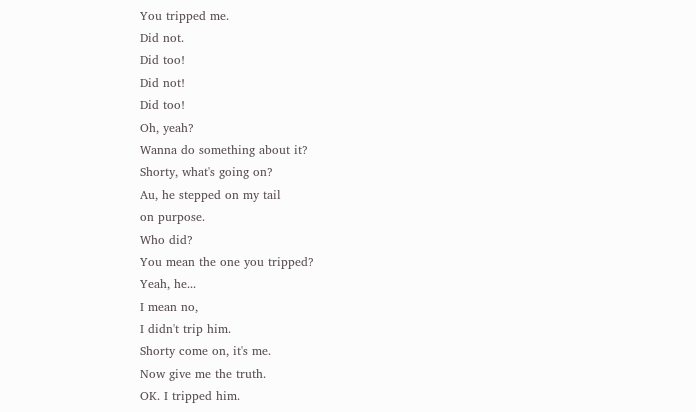You tripped me.
Did not.
Did too!
Did not!
Did too!
Oh, yeah?
Wanna do something about it?
Shorty, what's going on?
Au, he stepped on my tail
on purpose.
Who did?
You mean the one you tripped?
Yeah, he...
I mean no,
I didn't trip him.
Shorty come on, it's me.
Now give me the truth.
OK. I tripped him.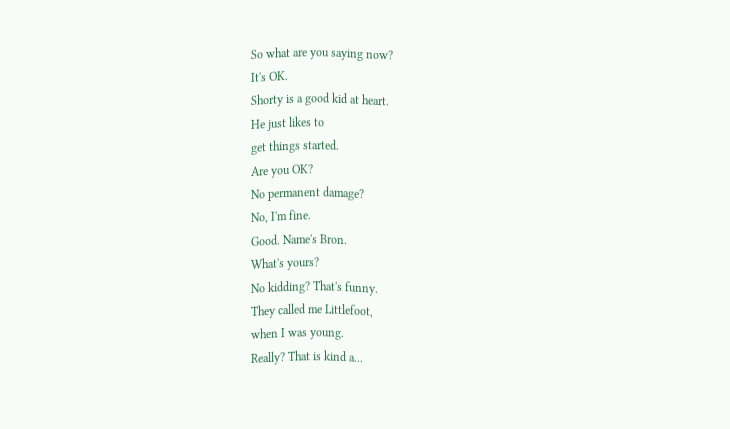So what are you saying now?
It's OK.
Shorty is a good kid at heart.
He just likes to
get things started.
Are you OK?
No permanent damage?
No, I'm fine.
Good. Name's Bron.
What's yours?
No kidding? That's funny.
They called me Littlefoot,
when I was young.
Really? That is kind a...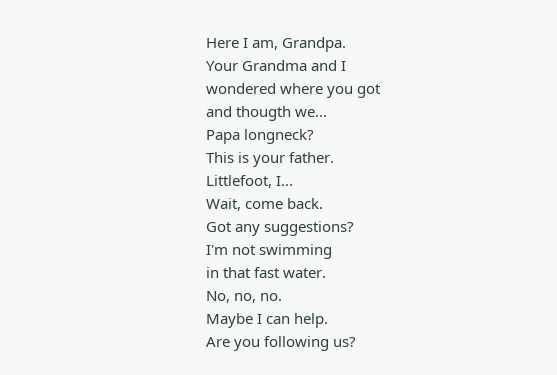Here I am, Grandpa.
Your Grandma and I
wondered where you got
and thougth we...
Papa longneck?
This is your father.
Littlefoot, I...
Wait, come back.
Got any suggestions?
I'm not swimming
in that fast water.
No, no, no.
Maybe I can help.
Are you following us?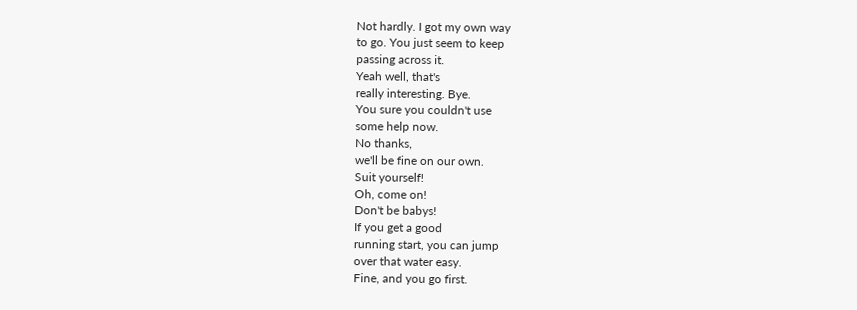Not hardly. I got my own way
to go. You just seem to keep
passing across it.
Yeah well, that's
really interesting. Bye.
You sure you couldn't use
some help now.
No thanks,
we'll be fine on our own.
Suit yourself!
Oh, come on!
Don't be babys!
If you get a good
running start, you can jump
over that water easy.
Fine, and you go first.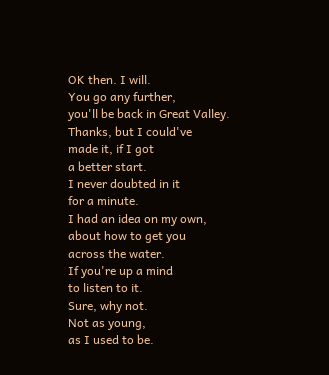OK then. I will.
You go any further,
you'll be back in Great Valley.
Thanks, but I could've
made it, if I got
a better start.
I never doubted in it
for a minute.
I had an idea on my own,
about how to get you
across the water.
If you're up a mind
to listen to it.
Sure, why not.
Not as young,
as I used to be.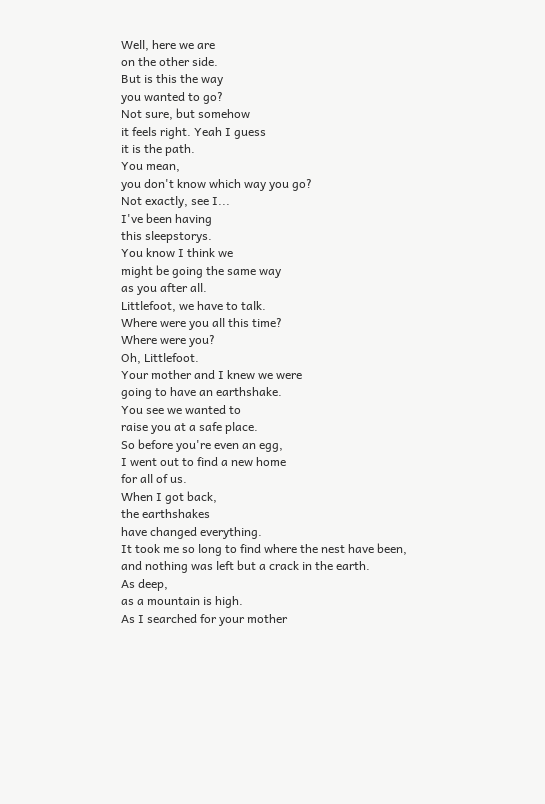Well, here we are
on the other side.
But is this the way
you wanted to go?
Not sure, but somehow
it feels right. Yeah I guess
it is the path.
You mean,
you don't know which way you go?
Not exactly, see I...
I've been having
this sleepstorys.
You know I think we
might be going the same way
as you after all.
Littlefoot, we have to talk.
Where were you all this time?
Where were you?
Oh, Littlefoot.
Your mother and I knew we were
going to have an earthshake.
You see we wanted to
raise you at a safe place.
So before you're even an egg,
I went out to find a new home
for all of us.
When I got back,
the earthshakes
have changed everything.
It took me so long to find where the nest have been,
and nothing was left but a crack in the earth.
As deep,
as a mountain is high.
As I searched for your mother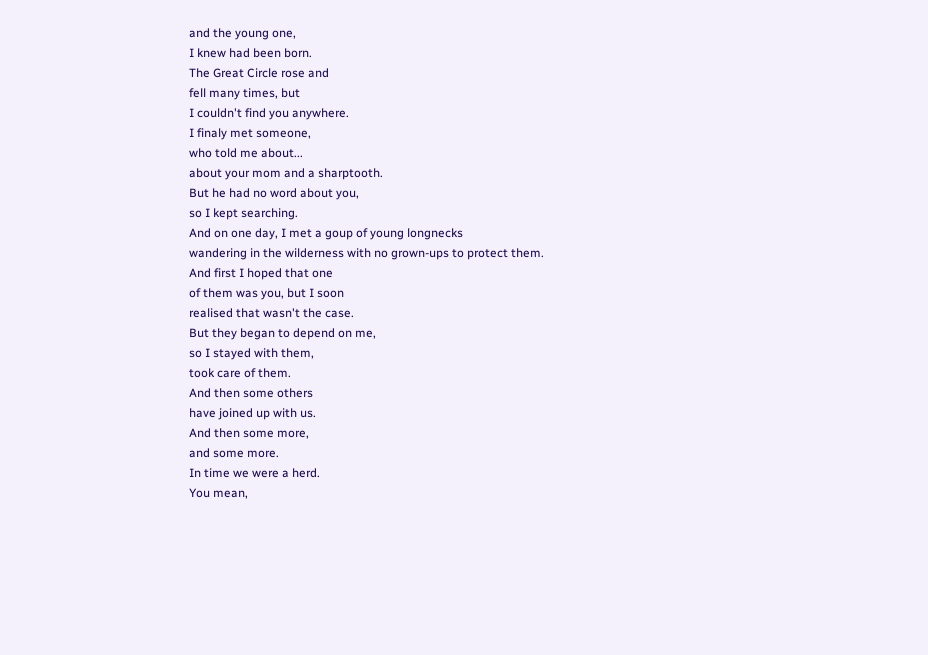and the young one,
I knew had been born.
The Great Circle rose and
fell many times, but
I couldn't find you anywhere.
I finaly met someone,
who told me about...
about your mom and a sharptooth.
But he had no word about you,
so I kept searching.
And on one day, I met a goup of young longnecks
wandering in the wilderness with no grown-ups to protect them.
And first I hoped that one
of them was you, but I soon
realised that wasn't the case.
But they began to depend on me,
so I stayed with them,
took care of them.
And then some others
have joined up with us.
And then some more,
and some more.
In time we were a herd.
You mean,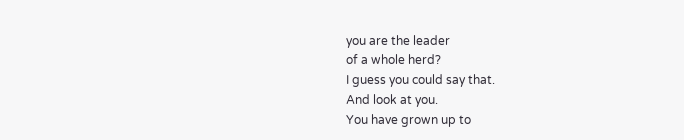you are the leader
of a whole herd?
I guess you could say that.
And look at you.
You have grown up to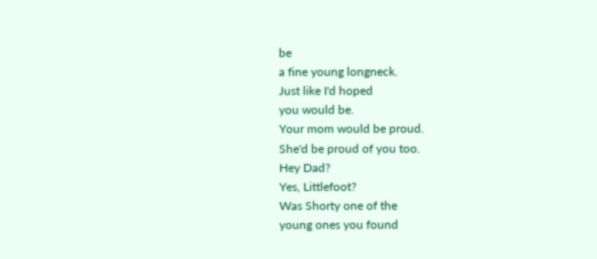be
a fine young longneck.
Just like I'd hoped
you would be.
Your mom would be proud.
She'd be proud of you too.
Hey Dad?
Yes, Littlefoot?
Was Shorty one of the
young ones you found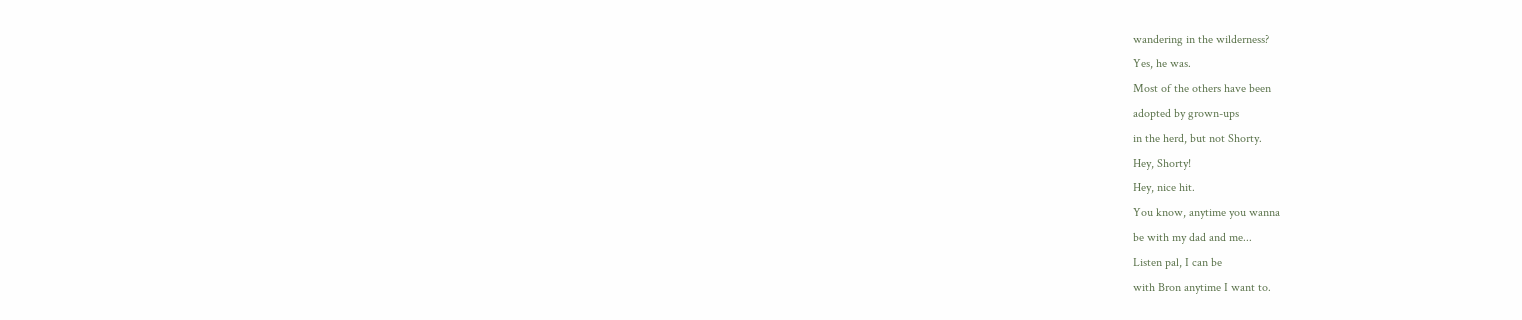wandering in the wilderness?
Yes, he was.
Most of the others have been
adopted by grown-ups
in the herd, but not Shorty.
Hey, Shorty!
Hey, nice hit.
You know, anytime you wanna
be with my dad and me...
Listen pal, I can be
with Bron anytime I want to.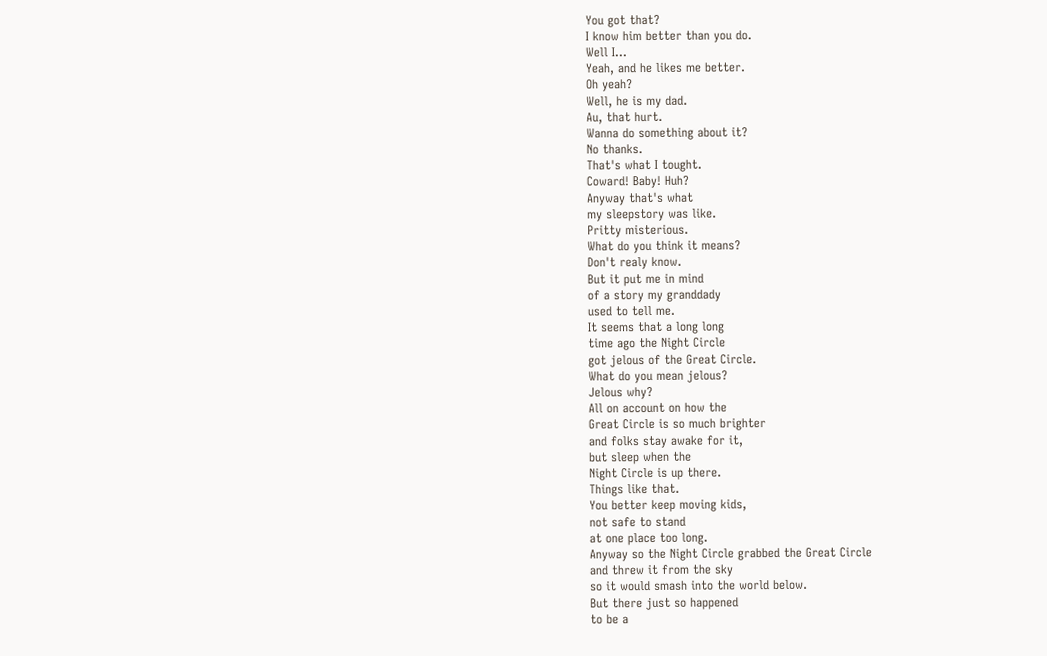You got that?
I know him better than you do.
Well I...
Yeah, and he likes me better.
Oh yeah?
Well, he is my dad.
Au, that hurt.
Wanna do something about it?
No thanks.
That's what I tought.
Coward! Baby! Huh?
Anyway that's what
my sleepstory was like.
Pritty misterious.
What do you think it means?
Don't realy know.
But it put me in mind
of a story my granddady
used to tell me.
It seems that a long long
time ago the Night Circle
got jelous of the Great Circle.
What do you mean jelous?
Jelous why?
All on account on how the
Great Circle is so much brighter
and folks stay awake for it,
but sleep when the
Night Circle is up there.
Things like that.
You better keep moving kids,
not safe to stand
at one place too long.
Anyway so the Night Circle grabbed the Great Circle
and threw it from the sky
so it would smash into the world below.
But there just so happened
to be a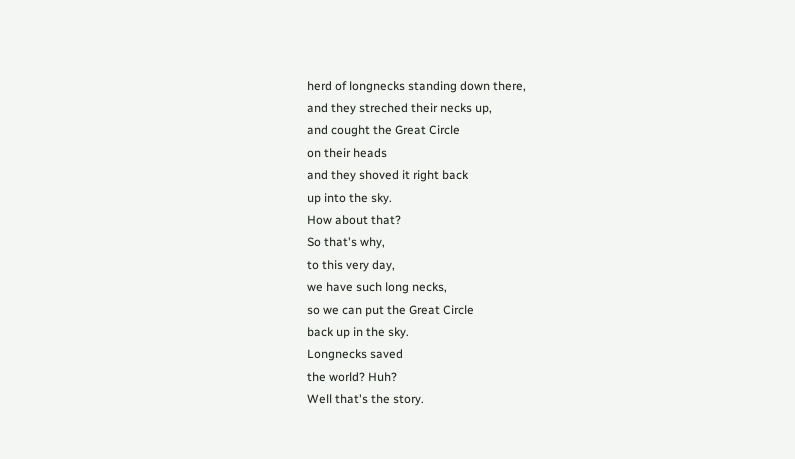herd of longnecks standing down there,
and they streched their necks up,
and cought the Great Circle
on their heads
and they shoved it right back
up into the sky.
How about that?
So that's why,
to this very day,
we have such long necks,
so we can put the Great Circle
back up in the sky.
Longnecks saved
the world? Huh?
Well that's the story.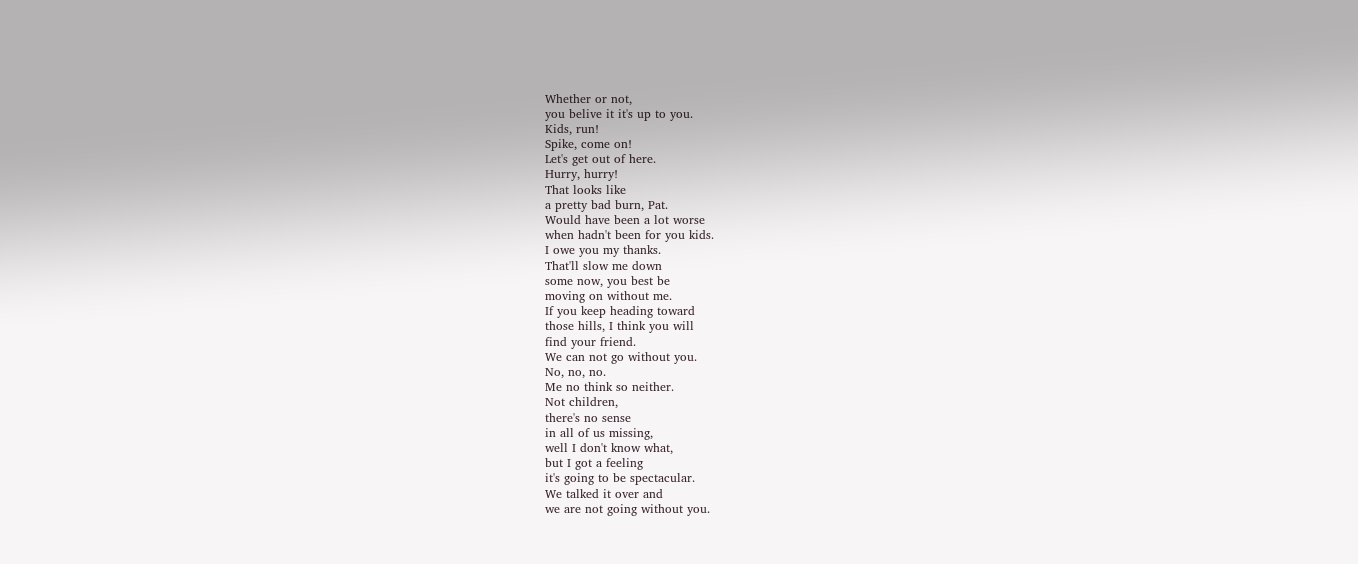Whether or not,
you belive it it's up to you.
Kids, run!
Spike, come on!
Let's get out of here.
Hurry, hurry!
That looks like
a pretty bad burn, Pat.
Would have been a lot worse
when hadn't been for you kids.
I owe you my thanks.
That'll slow me down
some now, you best be
moving on without me.
If you keep heading toward
those hills, I think you will
find your friend.
We can not go without you.
No, no, no.
Me no think so neither.
Not children,
there's no sense
in all of us missing,
well I don't know what,
but I got a feeling
it's going to be spectacular.
We talked it over and
we are not going without you.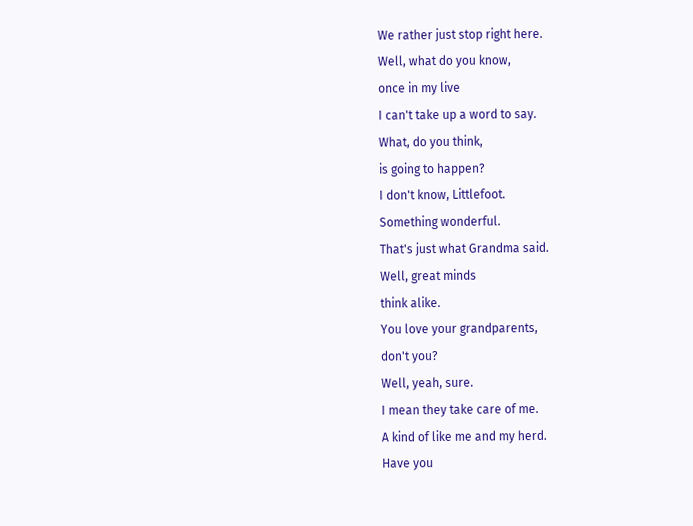We rather just stop right here.
Well, what do you know,
once in my live
I can't take up a word to say.
What, do you think,
is going to happen?
I don't know, Littlefoot.
Something wonderful.
That's just what Grandma said.
Well, great minds
think alike.
You love your grandparents,
don't you?
Well, yeah, sure.
I mean they take care of me.
A kind of like me and my herd.
Have you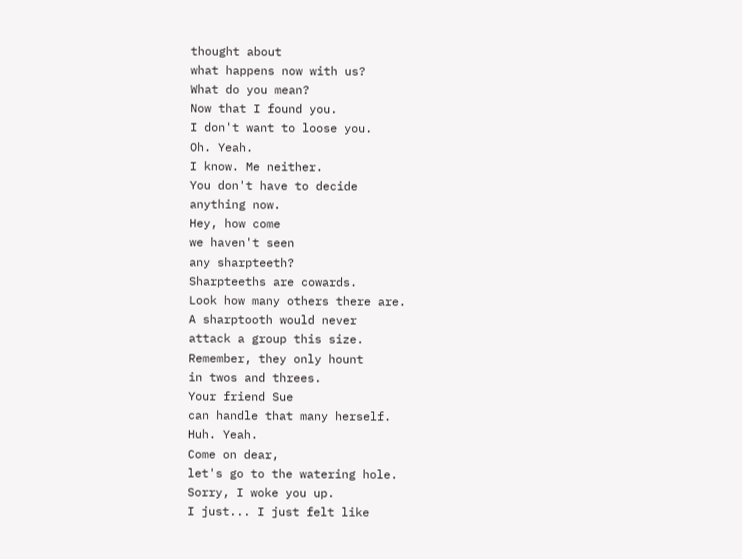thought about
what happens now with us?
What do you mean?
Now that I found you.
I don't want to loose you.
Oh. Yeah.
I know. Me neither.
You don't have to decide
anything now.
Hey, how come
we haven't seen
any sharpteeth?
Sharpteeths are cowards.
Look how many others there are.
A sharptooth would never
attack a group this size.
Remember, they only hount
in twos and threes.
Your friend Sue
can handle that many herself.
Huh. Yeah.
Come on dear,
let's go to the watering hole.
Sorry, I woke you up.
I just... I just felt like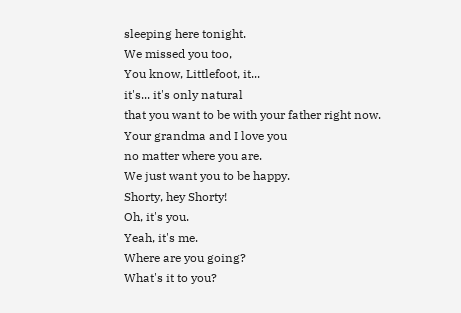sleeping here tonight.
We missed you too,
You know, Littlefoot, it...
it's... it's only natural
that you want to be with your father right now.
Your grandma and I love you
no matter where you are.
We just want you to be happy.
Shorty, hey Shorty!
Oh, it's you.
Yeah, it's me.
Where are you going?
What's it to you?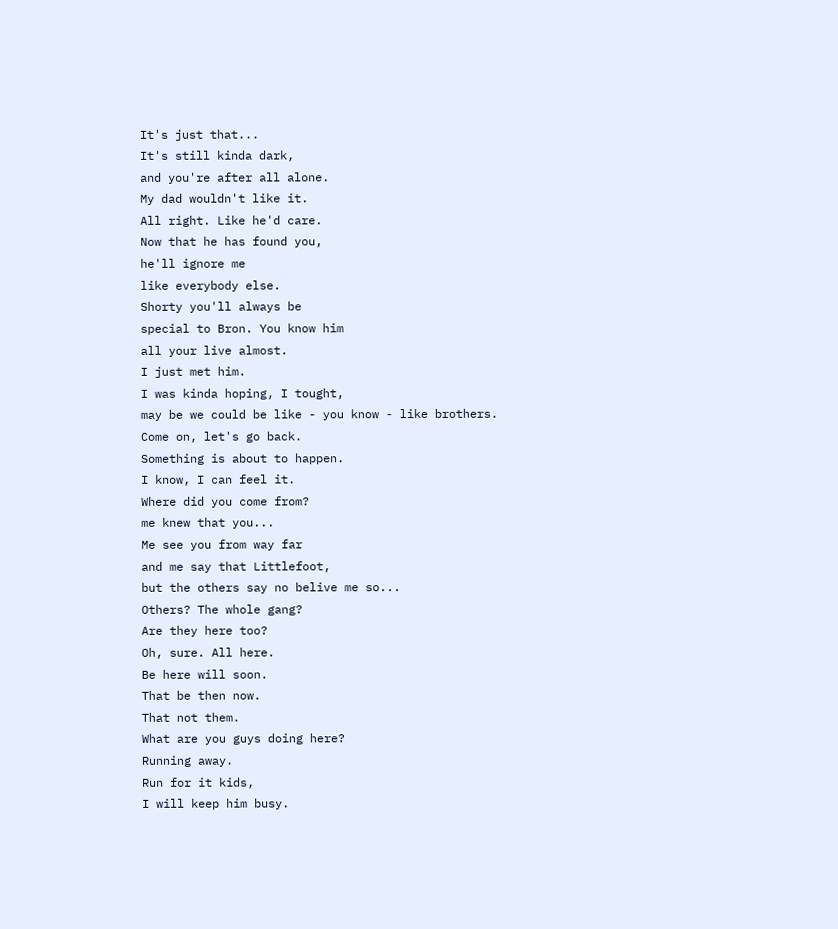It's just that...
It's still kinda dark,
and you're after all alone.
My dad wouldn't like it.
All right. Like he'd care.
Now that he has found you,
he'll ignore me
like everybody else.
Shorty you'll always be
special to Bron. You know him
all your live almost.
I just met him.
I was kinda hoping, I tought,
may be we could be like - you know - like brothers.
Come on, let's go back.
Something is about to happen.
I know, I can feel it.
Where did you come from?
me knew that you...
Me see you from way far
and me say that Littlefoot,
but the others say no belive me so...
Others? The whole gang?
Are they here too?
Oh, sure. All here.
Be here will soon.
That be then now.
That not them.
What are you guys doing here?
Running away.
Run for it kids,
I will keep him busy.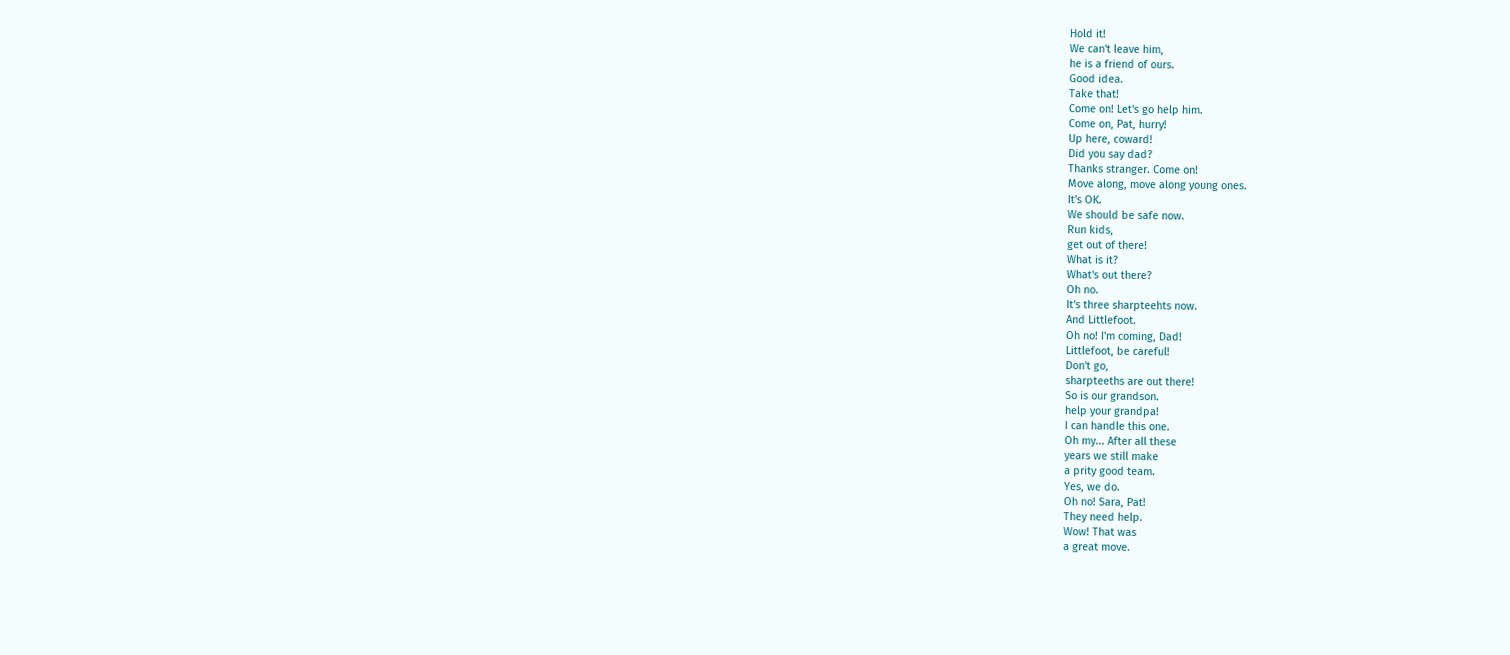Hold it!
We can't leave him,
he is a friend of ours.
Good idea.
Take that!
Come on! Let's go help him.
Come on, Pat, hurry!
Up here, coward!
Did you say dad?
Thanks stranger. Come on!
Move along, move along young ones.
It's OK.
We should be safe now.
Run kids,
get out of there!
What is it?
What's out there?
Oh no.
It's three sharpteehts now.
And Littlefoot.
Oh no! I'm coming, Dad!
Littlefoot, be careful!
Don't go,
sharpteeths are out there!
So is our grandson.
help your grandpa!
I can handle this one.
Oh my... After all these
years we still make
a prity good team.
Yes, we do.
Oh no! Sara, Pat!
They need help.
Wow! That was
a great move.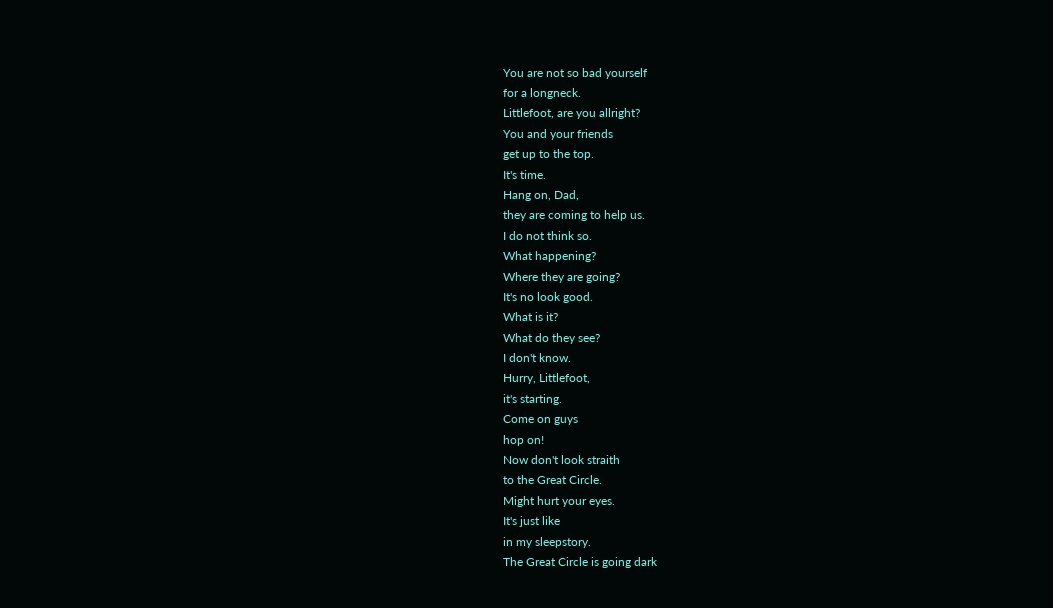You are not so bad yourself
for a longneck.
Littlefoot, are you allright?
You and your friends
get up to the top.
It's time.
Hang on, Dad,
they are coming to help us.
I do not think so.
What happening?
Where they are going?
It's no look good.
What is it?
What do they see?
I don't know.
Hurry, Littlefoot,
it's starting.
Come on guys
hop on!
Now don't look straith
to the Great Circle.
Might hurt your eyes.
It's just like
in my sleepstory.
The Great Circle is going dark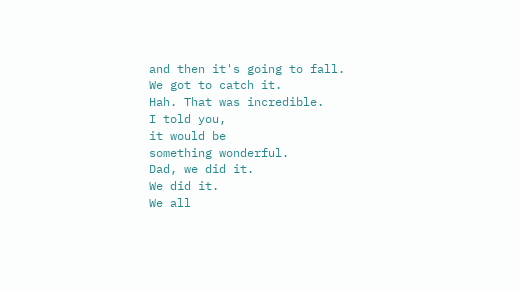and then it's going to fall.
We got to catch it.
Hah. That was incredible.
I told you,
it would be
something wonderful.
Dad, we did it.
We did it.
We all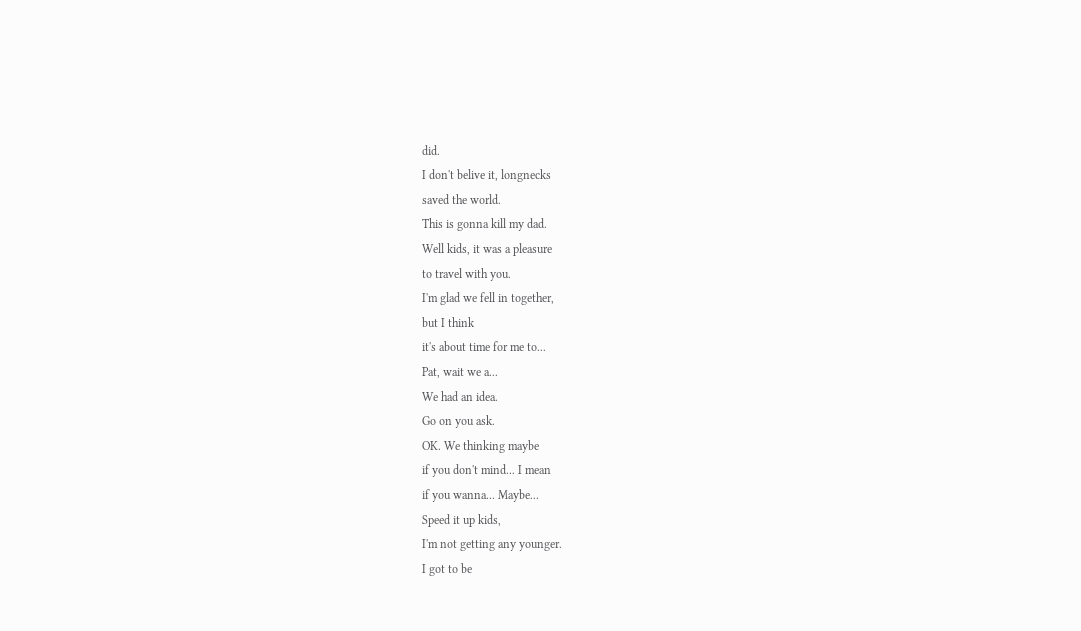did.
I don't belive it, longnecks
saved the world.
This is gonna kill my dad.
Well kids, it was a pleasure
to travel with you.
I'm glad we fell in together,
but I think
it's about time for me to...
Pat, wait we a...
We had an idea.
Go on you ask.
OK. We thinking maybe
if you don't mind... I mean
if you wanna... Maybe...
Speed it up kids,
I'm not getting any younger.
I got to be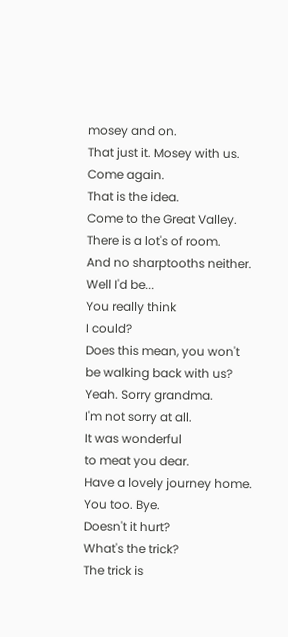mosey and on.
That just it. Mosey with us.
Come again.
That is the idea.
Come to the Great Valley.
There is a lot's of room.
And no sharptooths neither.
Well I'd be...
You really think
I could?
Does this mean, you won't
be walking back with us?
Yeah. Sorry grandma.
I'm not sorry at all.
It was wonderful
to meat you dear.
Have a lovely journey home.
You too. Bye.
Doesn't it hurt?
What's the trick?
The trick is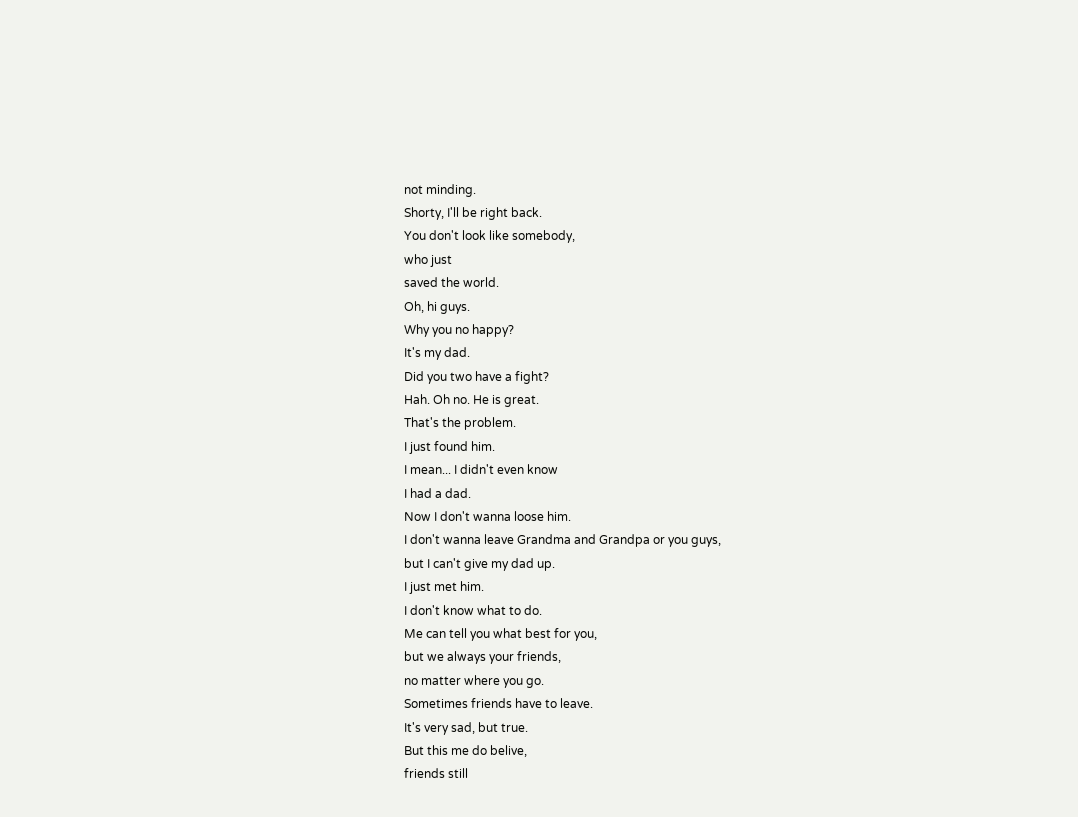not minding.
Shorty, I'll be right back.
You don't look like somebody,
who just
saved the world.
Oh, hi guys.
Why you no happy?
It's my dad.
Did you two have a fight?
Hah. Oh no. He is great.
That's the problem.
I just found him.
I mean... I didn't even know
I had a dad.
Now I don't wanna loose him.
I don't wanna leave Grandma and Grandpa or you guys,
but I can't give my dad up.
I just met him.
I don't know what to do.
Me can tell you what best for you,
but we always your friends,
no matter where you go.
Sometimes friends have to leave.
It's very sad, but true.
But this me do belive,
friends still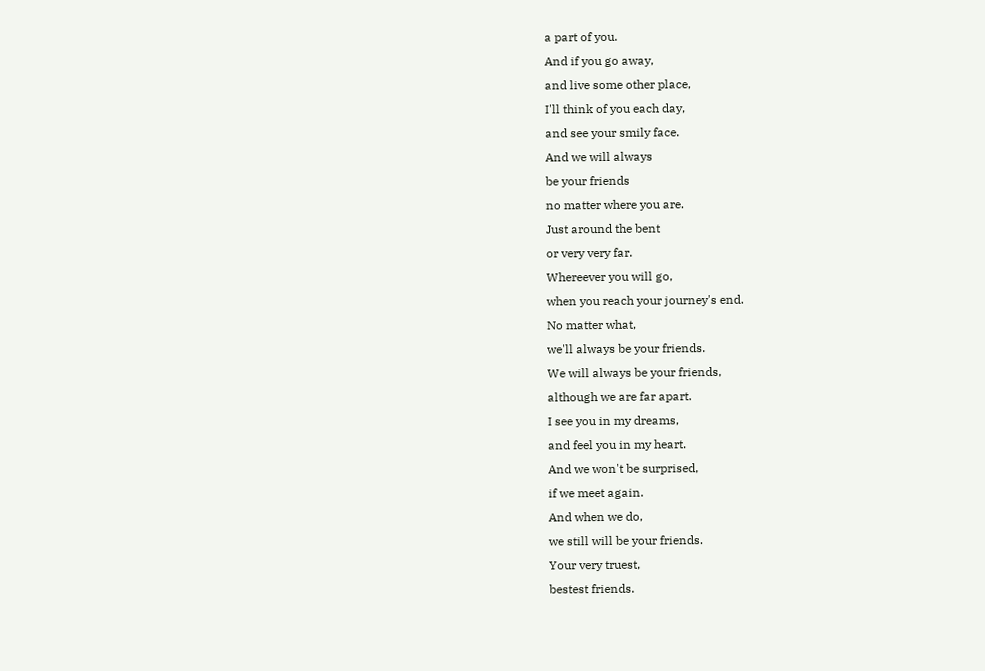a part of you.
And if you go away,
and live some other place,
I'll think of you each day,
and see your smily face.
And we will always
be your friends
no matter where you are.
Just around the bent
or very very far.
Whereever you will go,
when you reach your journey's end.
No matter what,
we'll always be your friends.
We will always be your friends,
although we are far apart.
I see you in my dreams,
and feel you in my heart.
And we won't be surprised,
if we meet again.
And when we do,
we still will be your friends.
Your very truest,
bestest friends.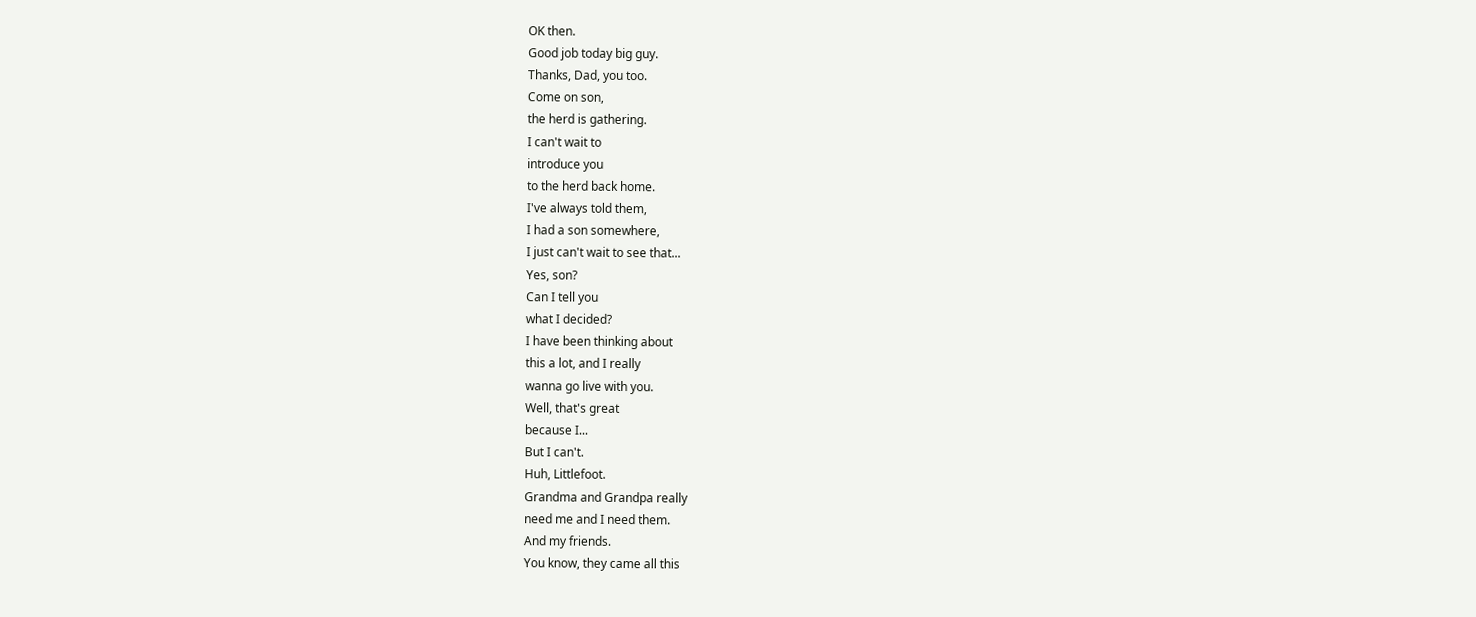OK then.
Good job today big guy.
Thanks, Dad, you too.
Come on son,
the herd is gathering.
I can't wait to
introduce you
to the herd back home.
I've always told them,
I had a son somewhere,
I just can't wait to see that...
Yes, son?
Can I tell you
what I decided?
I have been thinking about
this a lot, and I really
wanna go live with you.
Well, that's great
because I...
But I can't.
Huh, Littlefoot.
Grandma and Grandpa really
need me and I need them.
And my friends.
You know, they came all this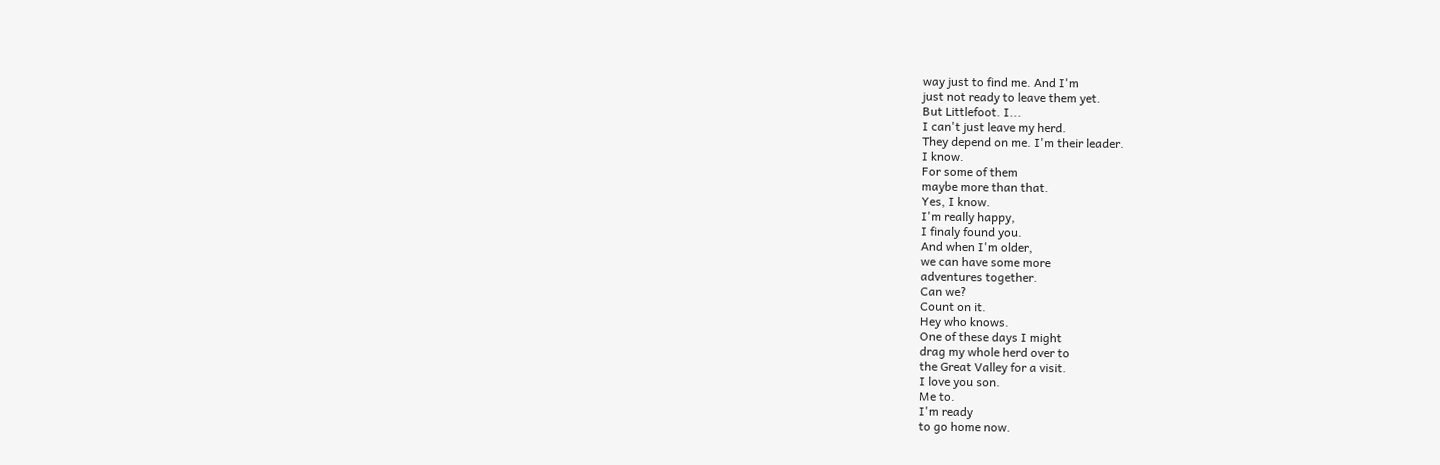way just to find me. And I'm
just not ready to leave them yet.
But Littlefoot. I...
I can't just leave my herd.
They depend on me. I'm their leader.
I know.
For some of them
maybe more than that.
Yes, I know.
I'm really happy,
I finaly found you.
And when I'm older,
we can have some more
adventures together.
Can we?
Count on it.
Hey who knows.
One of these days I might
drag my whole herd over to
the Great Valley for a visit.
I love you son.
Me to.
I'm ready
to go home now.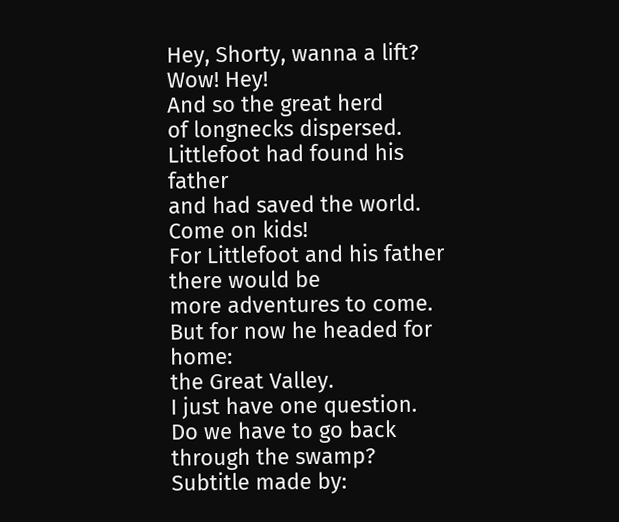Hey, Shorty, wanna a lift?
Wow! Hey!
And so the great herd
of longnecks dispersed.
Littlefoot had found his father
and had saved the world.
Come on kids!
For Littlefoot and his father
there would be
more adventures to come.
But for now he headed for home:
the Great Valley.
I just have one question.
Do we have to go back
through the swamp?
Subtitle made by: